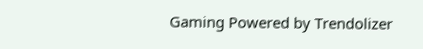Gaming Powered by Trendolizer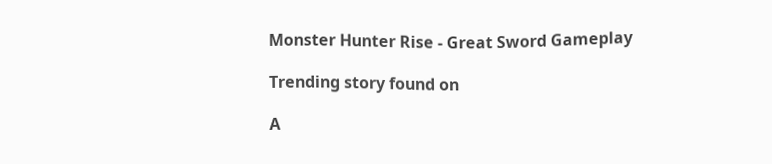Monster Hunter Rise - Great Sword Gameplay

Trending story found on

A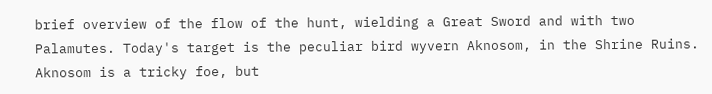brief overview of the flow of the hunt, wielding a Great Sword and with two Palamutes. Today's target is the peculiar bird wyvern Aknosom, in the Shrine Ruins. Aknosom is a tricky foe, but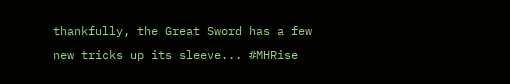thankfully, the Great Sword has a few new tricks up its sleeve... #MHRise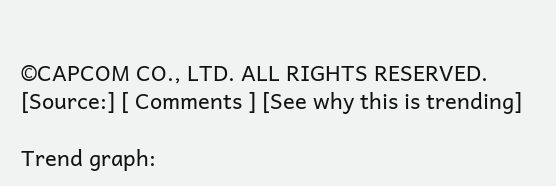©CAPCOM CO., LTD. ALL RIGHTS RESERVED.
[Source:] [ Comments ] [See why this is trending]

Trend graph: